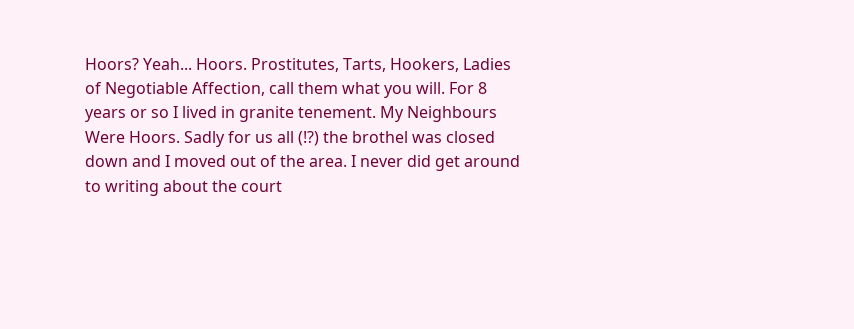Hoors? Yeah... Hoors. Prostitutes, Tarts, Hookers, Ladies of Negotiable Affection, call them what you will. For 8 years or so I lived in granite tenement. My Neighbours Were Hoors. Sadly for us all (!?) the brothel was closed down and I moved out of the area. I never did get around to writing about the court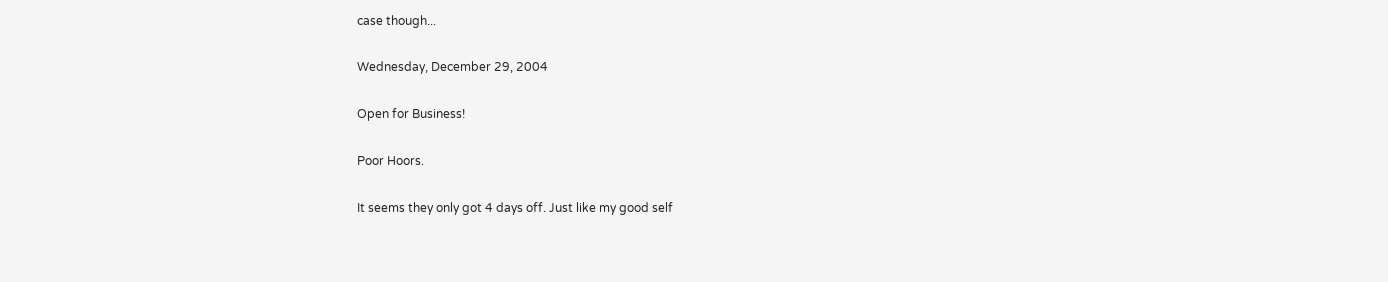case though...

Wednesday, December 29, 2004

Open for Business!

Poor Hoors.

It seems they only got 4 days off. Just like my good self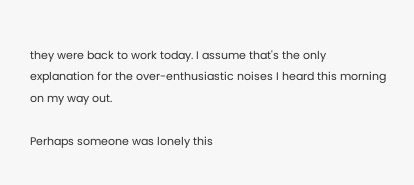they were back to work today. I assume that's the only explanation for the over-enthusiastic noises I heard this morning on my way out.

Perhaps someone was lonely this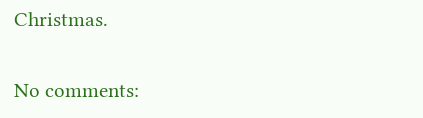Christmas.

No comments: